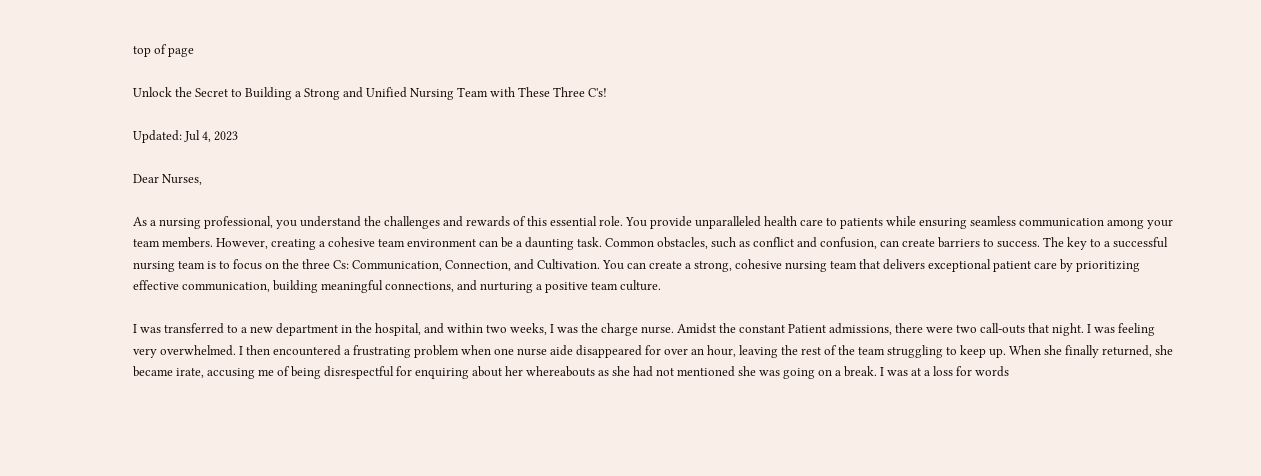top of page

Unlock the Secret to Building a Strong and Unified Nursing Team with These Three C's!

Updated: Jul 4, 2023

Dear Nurses,

As a nursing professional, you understand the challenges and rewards of this essential role. You provide unparalleled health care to patients while ensuring seamless communication among your team members. However, creating a cohesive team environment can be a daunting task. Common obstacles, such as conflict and confusion, can create barriers to success. The key to a successful nursing team is to focus on the three Cs: Communication, Connection, and Cultivation. You can create a strong, cohesive nursing team that delivers exceptional patient care by prioritizing effective communication, building meaningful connections, and nurturing a positive team culture.

I was transferred to a new department in the hospital, and within two weeks, I was the charge nurse. Amidst the constant Patient admissions, there were two call-outs that night. I was feeling very overwhelmed. I then encountered a frustrating problem when one nurse aide disappeared for over an hour, leaving the rest of the team struggling to keep up. When she finally returned, she became irate, accusing me of being disrespectful for enquiring about her whereabouts as she had not mentioned she was going on a break. I was at a loss for words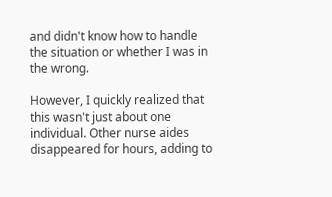and didn't know how to handle the situation or whether I was in the wrong.

However, I quickly realized that this wasn't just about one individual. Other nurse aides disappeared for hours, adding to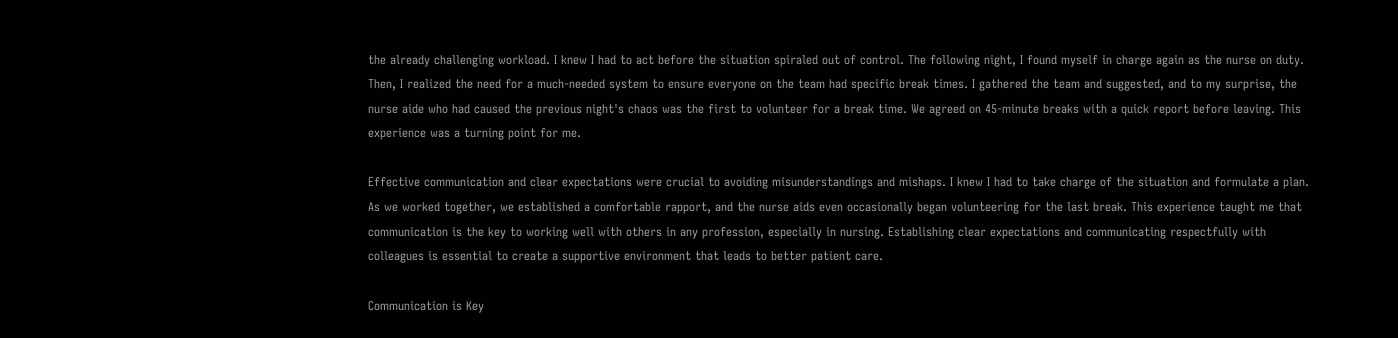the already challenging workload. I knew I had to act before the situation spiraled out of control. The following night, I found myself in charge again as the nurse on duty. Then, I realized the need for a much-needed system to ensure everyone on the team had specific break times. I gathered the team and suggested, and to my surprise, the nurse aide who had caused the previous night's chaos was the first to volunteer for a break time. We agreed on 45-minute breaks with a quick report before leaving. This experience was a turning point for me.

Effective communication and clear expectations were crucial to avoiding misunderstandings and mishaps. I knew I had to take charge of the situation and formulate a plan. As we worked together, we established a comfortable rapport, and the nurse aids even occasionally began volunteering for the last break. This experience taught me that communication is the key to working well with others in any profession, especially in nursing. Establishing clear expectations and communicating respectfully with colleagues is essential to create a supportive environment that leads to better patient care.

Communication is Key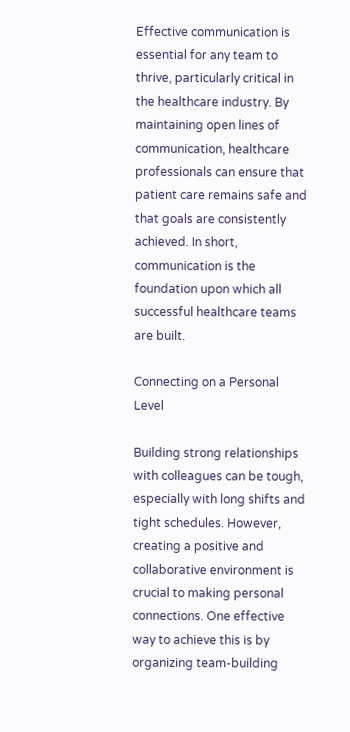Effective communication is essential for any team to thrive, particularly critical in the healthcare industry. By maintaining open lines of communication, healthcare professionals can ensure that patient care remains safe and that goals are consistently achieved. In short, communication is the foundation upon which all successful healthcare teams are built.

Connecting on a Personal Level

Building strong relationships with colleagues can be tough, especially with long shifts and tight schedules. However, creating a positive and collaborative environment is crucial to making personal connections. One effective way to achieve this is by organizing team-building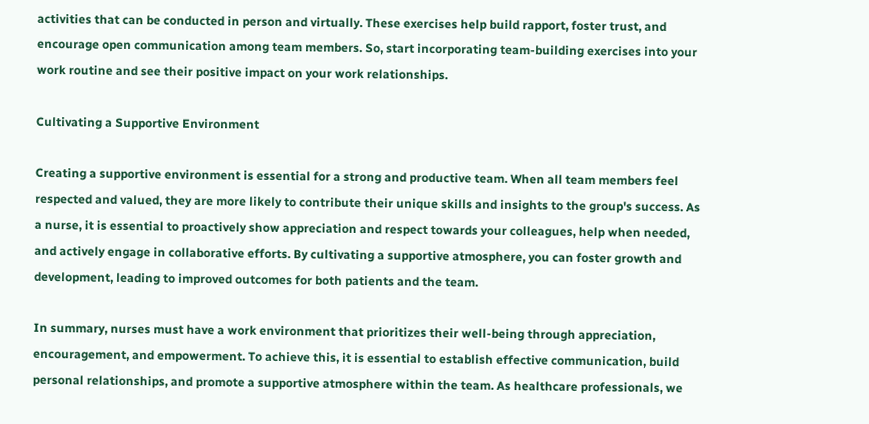activities that can be conducted in person and virtually. These exercises help build rapport, foster trust, and encourage open communication among team members. So, start incorporating team-building exercises into your work routine and see their positive impact on your work relationships.

Cultivating a Supportive Environment

Creating a supportive environment is essential for a strong and productive team. When all team members feel respected and valued, they are more likely to contribute their unique skills and insights to the group's success. As a nurse, it is essential to proactively show appreciation and respect towards your colleagues, help when needed, and actively engage in collaborative efforts. By cultivating a supportive atmosphere, you can foster growth and development, leading to improved outcomes for both patients and the team.

In summary, nurses must have a work environment that prioritizes their well-being through appreciation, encouragement, and empowerment. To achieve this, it is essential to establish effective communication, build personal relationships, and promote a supportive atmosphere within the team. As healthcare professionals, we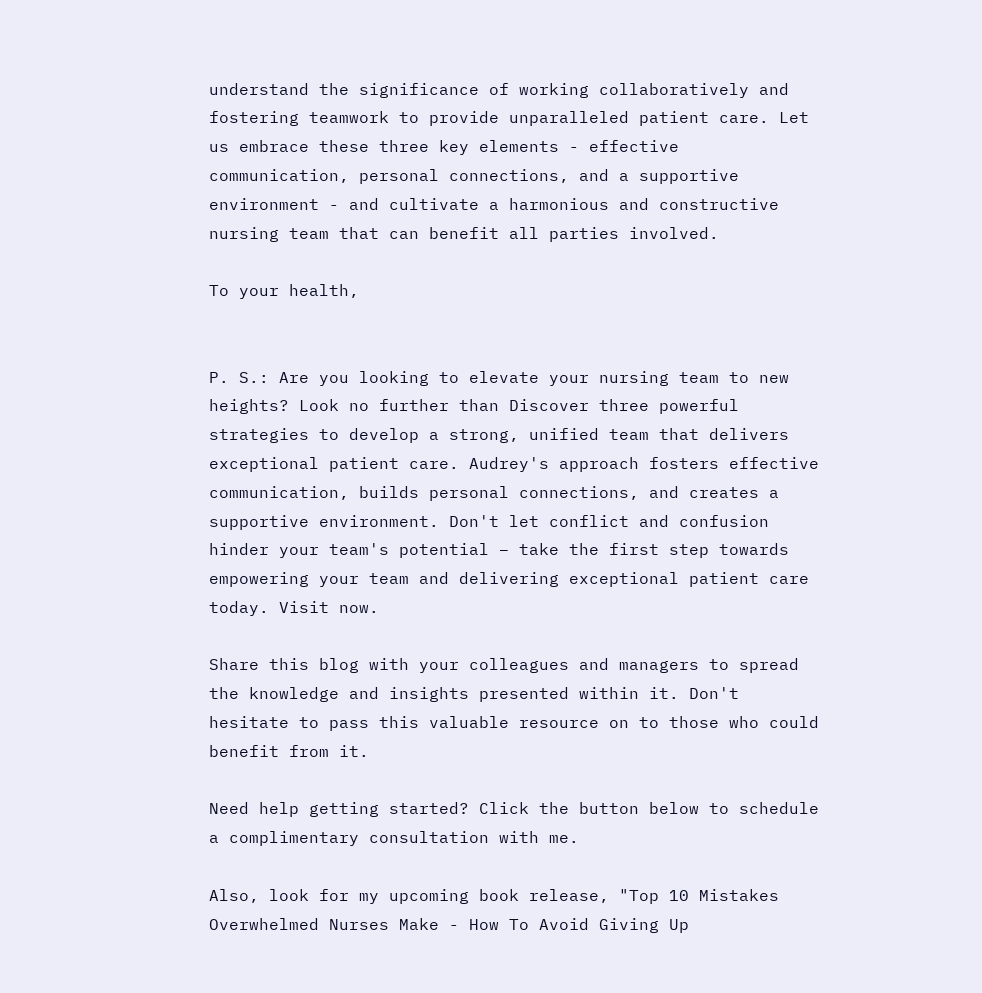understand the significance of working collaboratively and fostering teamwork to provide unparalleled patient care. Let us embrace these three key elements - effective communication, personal connections, and a supportive environment - and cultivate a harmonious and constructive nursing team that can benefit all parties involved.

To your health,


P. S.: Are you looking to elevate your nursing team to new heights? Look no further than Discover three powerful strategies to develop a strong, unified team that delivers exceptional patient care. Audrey's approach fosters effective communication, builds personal connections, and creates a supportive environment. Don't let conflict and confusion hinder your team's potential – take the first step towards empowering your team and delivering exceptional patient care today. Visit now.

Share this blog with your colleagues and managers to spread the knowledge and insights presented within it. Don't hesitate to pass this valuable resource on to those who could benefit from it.

Need help getting started? Click the button below to schedule a complimentary consultation with me.

Also, look for my upcoming book release, "Top 10 Mistakes Overwhelmed Nurses Make - How To Avoid Giving Up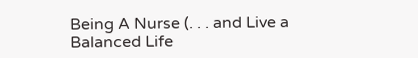Being A Nurse (. . . and Live a Balanced Life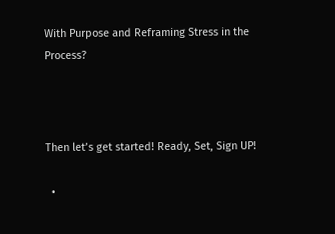With Purpose and Reframing Stress in the Process?



Then let’s get started! Ready, Set, Sign UP!

  •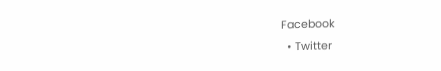Facebook
  • Twitter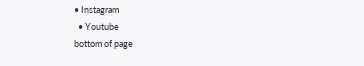• Instagram
  • Youtube
bottom of page